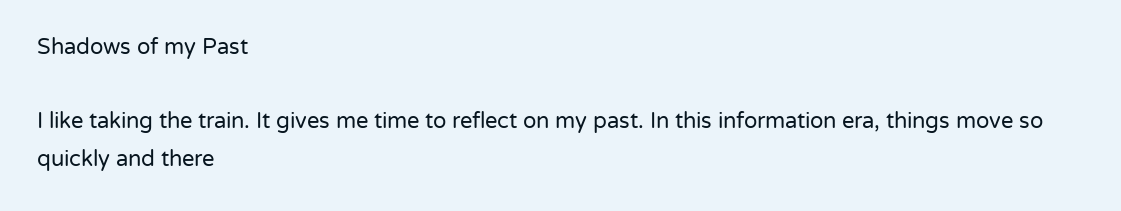Shadows of my Past

I like taking the train. It gives me time to reflect on my past. In this information era, things move so quickly and there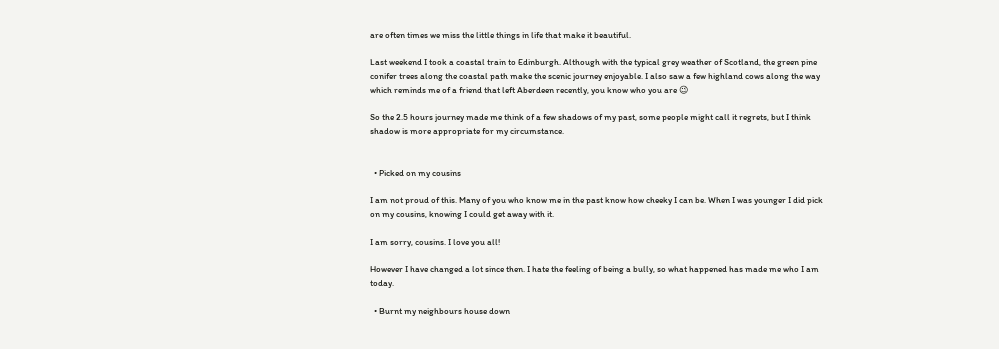are often times we miss the little things in life that make it beautiful.

Last weekend I took a coastal train to Edinburgh. Although with the typical grey weather of Scotland, the green pine conifer trees along the coastal path make the scenic journey enjoyable. I also saw a few highland cows along the way which reminds me of a friend that left Aberdeen recently, you know who you are 😉

So the 2.5 hours journey made me think of a few shadows of my past, some people might call it regrets, but I think shadow is more appropriate for my circumstance.


  • Picked on my cousins

I am not proud of this. Many of you who know me in the past know how cheeky I can be. When I was younger I did pick on my cousins, knowing I could get away with it.

I am sorry, cousins. I love you all!

However I have changed a lot since then. I hate the feeling of being a bully, so what happened has made me who I am today.

  • Burnt my neighbours house down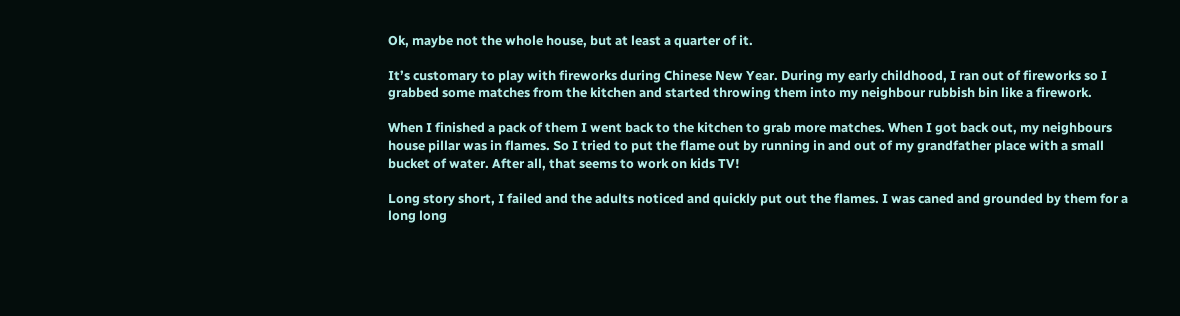Ok, maybe not the whole house, but at least a quarter of it.

It’s customary to play with fireworks during Chinese New Year. During my early childhood, I ran out of fireworks so I grabbed some matches from the kitchen and started throwing them into my neighbour rubbish bin like a firework.

When I finished a pack of them I went back to the kitchen to grab more matches. When I got back out, my neighbours house pillar was in flames. So I tried to put the flame out by running in and out of my grandfather place with a small bucket of water. After all, that seems to work on kids TV!

Long story short, I failed and the adults noticed and quickly put out the flames. I was caned and grounded by them for a long long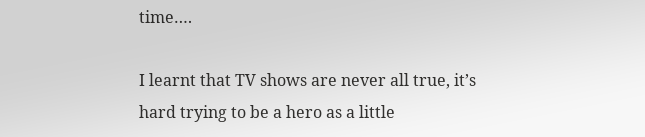time….

I learnt that TV shows are never all true, it’s hard trying to be a hero as a little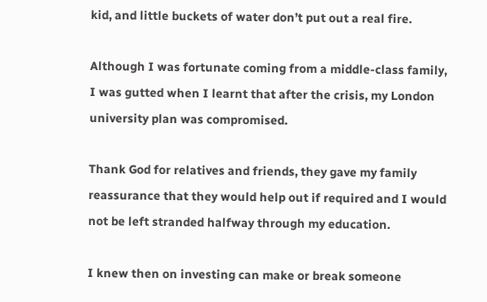kid, and little buckets of water don’t put out a real fire.

Although I was fortunate coming from a middle-class family, I was gutted when I learnt that after the crisis, my London university plan was compromised.

Thank God for relatives and friends, they gave my family reassurance that they would help out if required and I would not be left stranded halfway through my education.

I knew then on investing can make or break someone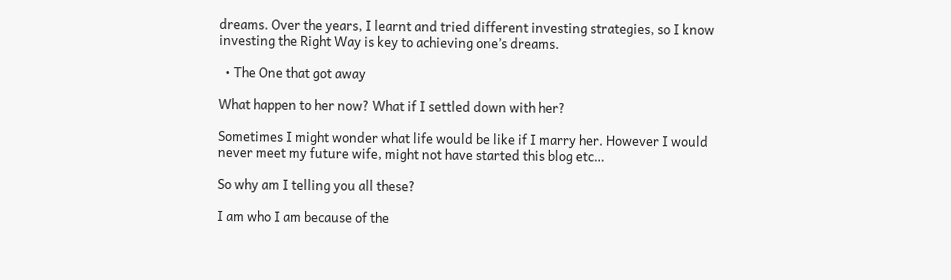dreams. Over the years, I learnt and tried different investing strategies, so I know investing the Right Way is key to achieving one’s dreams.

  • The One that got away

What happen to her now? What if I settled down with her?

Sometimes I might wonder what life would be like if I marry her. However I would never meet my future wife, might not have started this blog etc…

So why am I telling you all these?

I am who I am because of the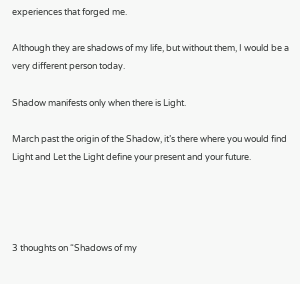experiences that forged me.

Although they are shadows of my life, but without them, I would be a very different person today.

Shadow manifests only when there is Light.

March past the origin of the Shadow, it’s there where you would find Light and Let the Light define your present and your future.




3 thoughts on “Shadows of my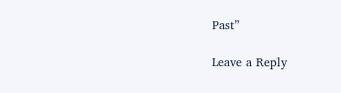Past”

Leave a Reply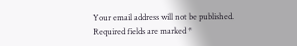Your email address will not be published. Required fields are marked *